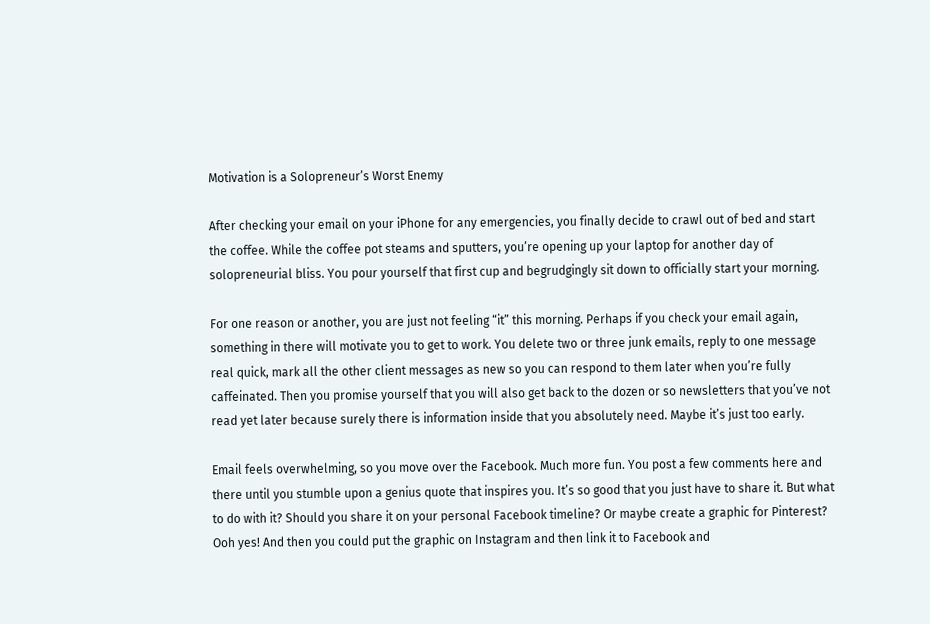Motivation is a Solopreneur’s Worst Enemy

After checking your email on your iPhone for any emergencies, you finally decide to crawl out of bed and start the coffee. While the coffee pot steams and sputters, you’re opening up your laptop for another day of solopreneurial bliss. You pour yourself that first cup and begrudgingly sit down to officially start your morning.

For one reason or another, you are just not feeling “it” this morning. Perhaps if you check your email again, something in there will motivate you to get to work. You delete two or three junk emails, reply to one message real quick, mark all the other client messages as new so you can respond to them later when you’re fully caffeinated. Then you promise yourself that you will also get back to the dozen or so newsletters that you’ve not read yet later because surely there is information inside that you absolutely need. Maybe it’s just too early.

Email feels overwhelming, so you move over the Facebook. Much more fun. You post a few comments here and there until you stumble upon a genius quote that inspires you. It’s so good that you just have to share it. But what to do with it? Should you share it on your personal Facebook timeline? Or maybe create a graphic for Pinterest? Ooh yes! And then you could put the graphic on Instagram and then link it to Facebook and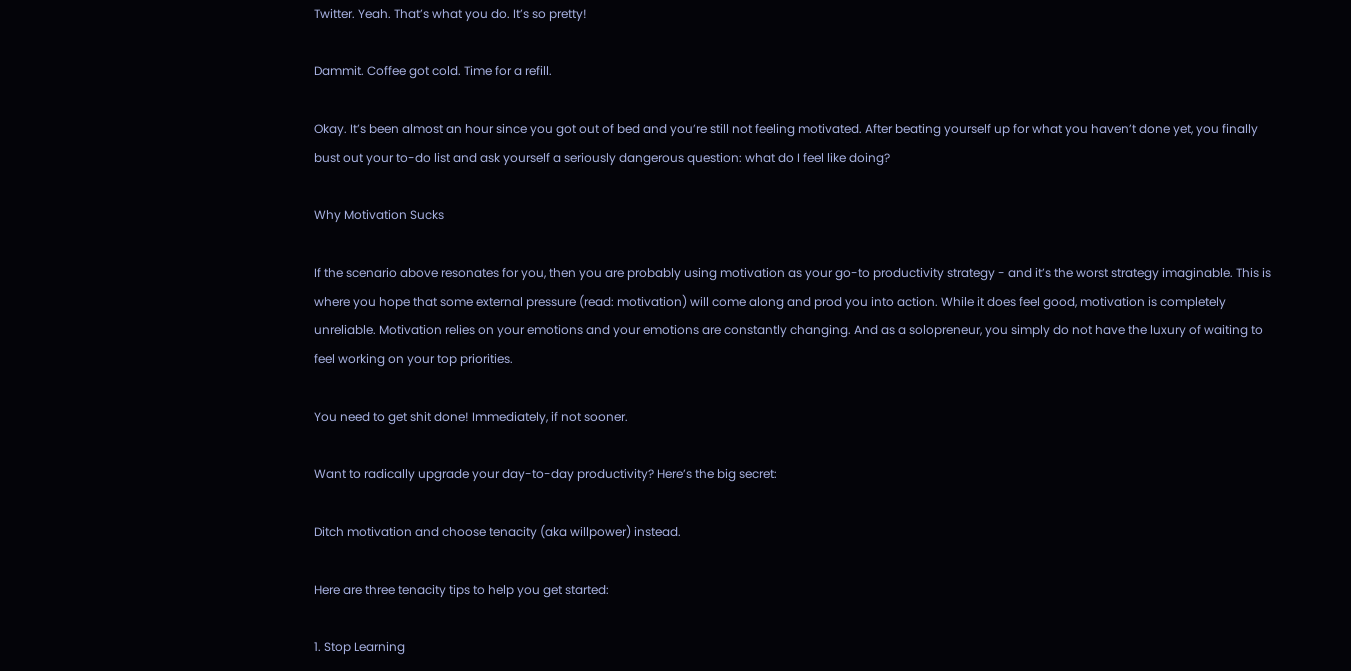Twitter. Yeah. That’s what you do. It’s so pretty!

Dammit. Coffee got cold. Time for a refill.

Okay. It’s been almost an hour since you got out of bed and you’re still not feeling motivated. After beating yourself up for what you haven’t done yet, you finally bust out your to-do list and ask yourself a seriously dangerous question: what do I feel like doing?

Why Motivation Sucks

If the scenario above resonates for you, then you are probably using motivation as your go-to productivity strategy - and it’s the worst strategy imaginable. This is where you hope that some external pressure (read: motivation) will come along and prod you into action. While it does feel good, motivation is completely unreliable. Motivation relies on your emotions and your emotions are constantly changing. And as a solopreneur, you simply do not have the luxury of waiting to feel working on your top priorities.

You need to get shit done! Immediately, if not sooner.

Want to radically upgrade your day-to-day productivity? Here’s the big secret:

Ditch motivation and choose tenacity (aka willpower) instead.

Here are three tenacity tips to help you get started:

1. Stop Learning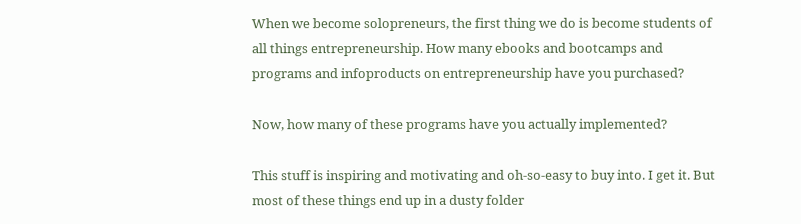When we become solopreneurs, the first thing we do is become students of all things entrepreneurship. How many ebooks and bootcamps and programs and infoproducts on entrepreneurship have you purchased?

Now, how many of these programs have you actually implemented?

This stuff is inspiring and motivating and oh-so-easy to buy into. I get it. But most of these things end up in a dusty folder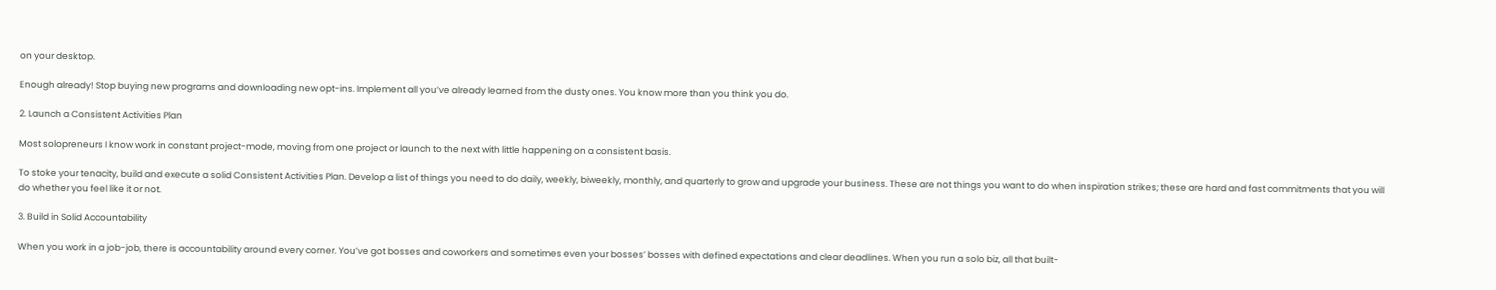on your desktop.

Enough already! Stop buying new programs and downloading new opt-ins. Implement all you’ve already learned from the dusty ones. You know more than you think you do.

2. Launch a Consistent Activities Plan

Most solopreneurs I know work in constant project-mode, moving from one project or launch to the next with little happening on a consistent basis.

To stoke your tenacity, build and execute a solid Consistent Activities Plan. Develop a list of things you need to do daily, weekly, biweekly, monthly, and quarterly to grow and upgrade your business. These are not things you want to do when inspiration strikes; these are hard and fast commitments that you will do whether you feel like it or not.

3. Build in Solid Accountability

When you work in a job-job, there is accountability around every corner. You’ve got bosses and coworkers and sometimes even your bosses’ bosses with defined expectations and clear deadlines. When you run a solo biz, all that built-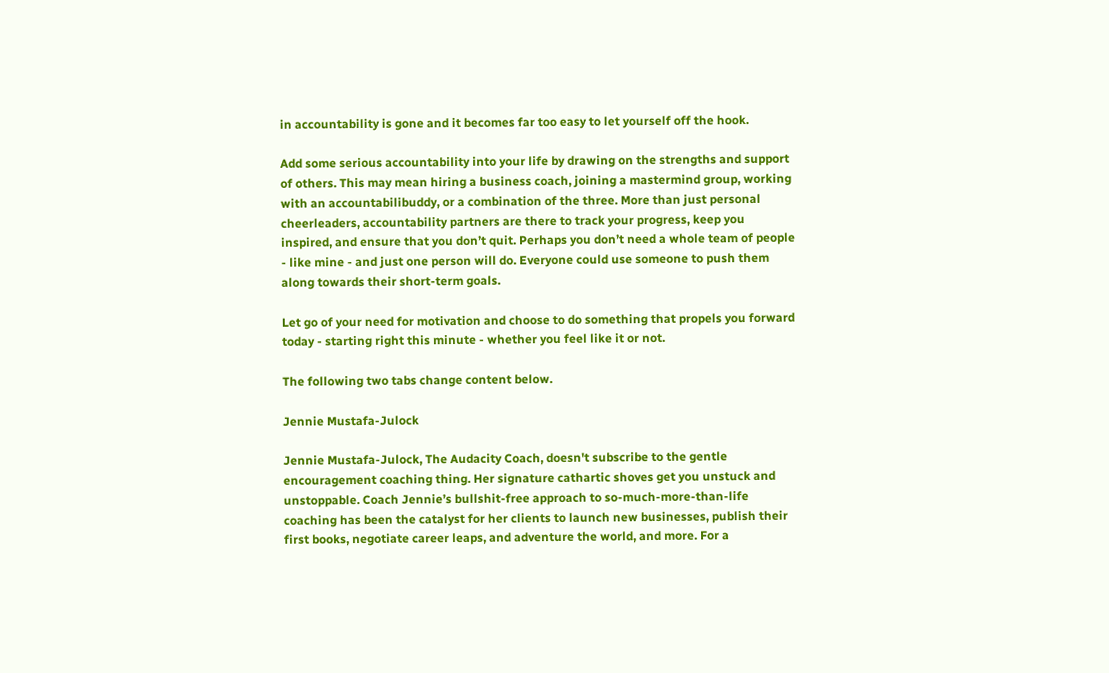in accountability is gone and it becomes far too easy to let yourself off the hook.

Add some serious accountability into your life by drawing on the strengths and support of others. This may mean hiring a business coach, joining a mastermind group, working with an accountabilibuddy, or a combination of the three. More than just personal cheerleaders, accountability partners are there to track your progress, keep you inspired, and ensure that you don’t quit. Perhaps you don’t need a whole team of people - like mine - and just one person will do. Everyone could use someone to push them along towards their short-term goals.

Let go of your need for motivation and choose to do something that propels you forward today - starting right this minute - whether you feel like it or not.

The following two tabs change content below.

Jennie Mustafa-Julock

Jennie Mustafa-Julock, The Audacity Coach, doesn't subscribe to the gentle encouragement coaching thing. Her signature cathartic shoves get you unstuck and unstoppable. Coach Jennie’s bullshit-free approach to so-much-more-than-life coaching has been the catalyst for her clients to launch new businesses, publish their first books, negotiate career leaps, and adventure the world, and more. For a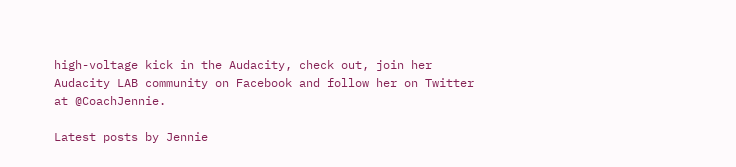high-voltage kick in the Audacity, check out, join her Audacity LAB community on Facebook and follow her on Twitter at @CoachJennie.

Latest posts by Jennie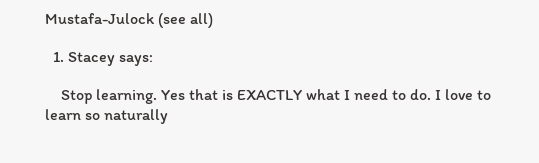Mustafa-Julock (see all)

  1. Stacey says:

    Stop learning. Yes that is EXACTLY what I need to do. I love to learn so naturally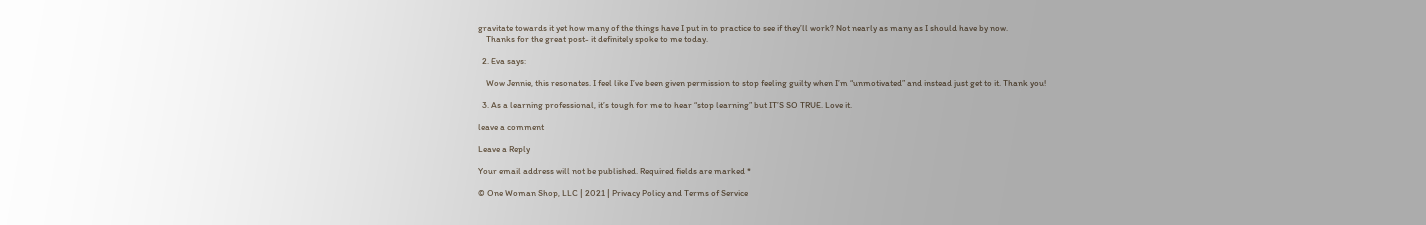gravitate towards it yet how many of the things have I put in to practice to see if they’ll work? Not nearly as many as I should have by now.
    Thanks for the great post- it definitely spoke to me today.

  2. Eva says:

    Wow Jennie, this resonates. I feel like I’ve been given permission to stop feeling guilty when I’m “unmotivated” and instead just get to it. Thank you!

  3. As a learning professional, it’s tough for me to hear “stop learning” but IT’S SO TRUE. Love it.

leave a comment

Leave a Reply

Your email address will not be published. Required fields are marked *

© One Woman Shop, LLC | 2021 | Privacy Policy and Terms of Service